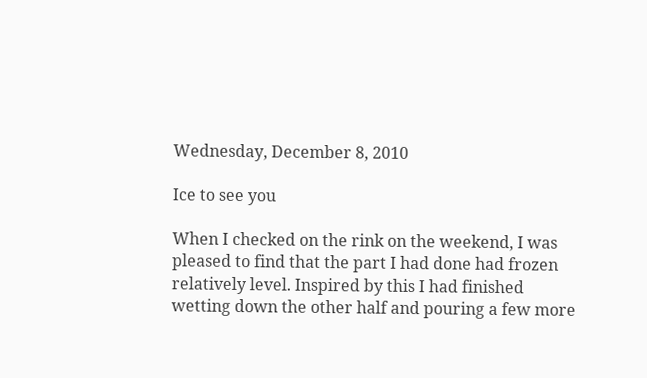Wednesday, December 8, 2010

Ice to see you

When I checked on the rink on the weekend, I was pleased to find that the part I had done had frozen relatively level. Inspired by this I had finished wetting down the other half and pouring a few more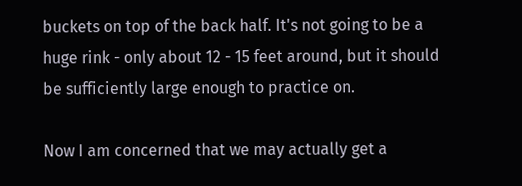buckets on top of the back half. It's not going to be a huge rink - only about 12 - 15 feet around, but it should be sufficiently large enough to practice on.

Now I am concerned that we may actually get a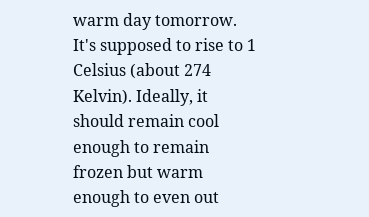warm day tomorrow. It's supposed to rise to 1 Celsius (about 274 Kelvin). Ideally, it should remain cool enough to remain frozen but warm enough to even out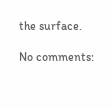the surface.

No comments: